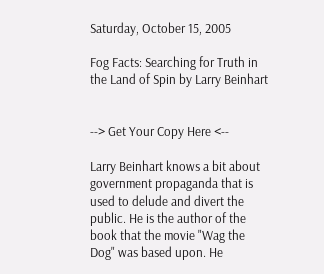Saturday, October 15, 2005

Fog Facts: Searching for Truth in the Land of Spin by Larry Beinhart


--> Get Your Copy Here <--

Larry Beinhart knows a bit about government propaganda that is used to delude and divert the public. He is the author of the book that the movie "Wag the Dog" was based upon. He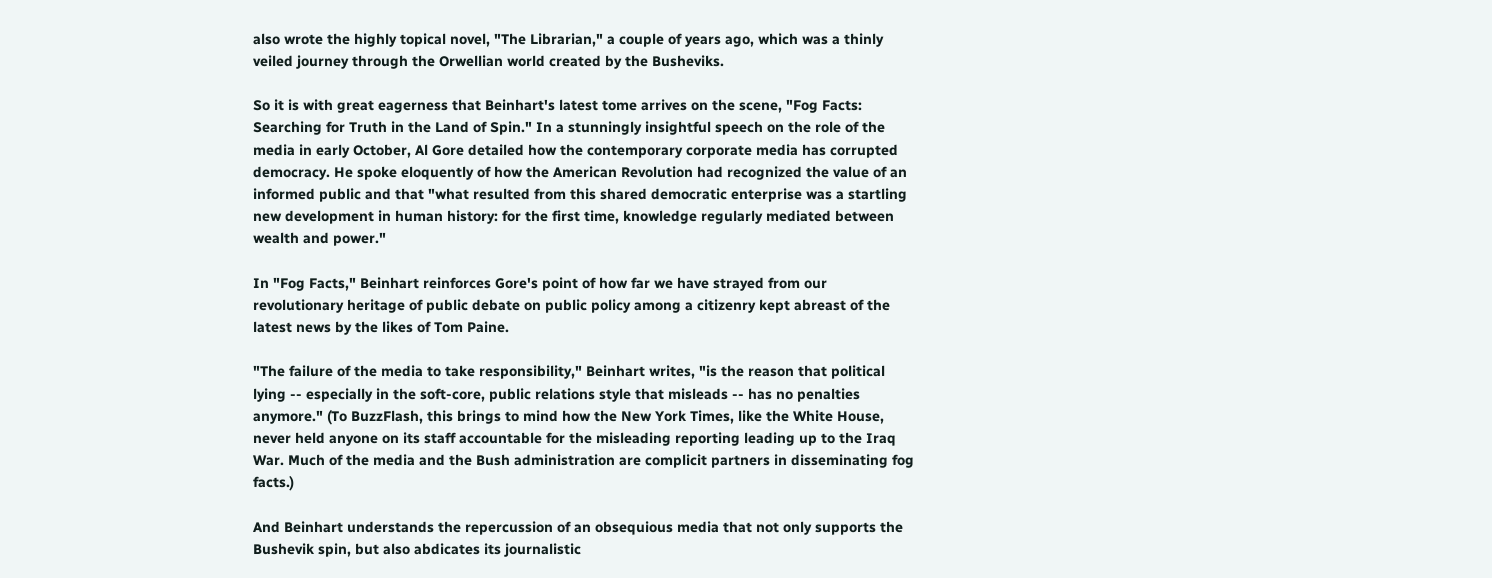also wrote the highly topical novel, "The Librarian," a couple of years ago, which was a thinly veiled journey through the Orwellian world created by the Busheviks.

So it is with great eagerness that Beinhart's latest tome arrives on the scene, "Fog Facts: Searching for Truth in the Land of Spin." In a stunningly insightful speech on the role of the media in early October, Al Gore detailed how the contemporary corporate media has corrupted democracy. He spoke eloquently of how the American Revolution had recognized the value of an informed public and that "what resulted from this shared democratic enterprise was a startling new development in human history: for the first time, knowledge regularly mediated between wealth and power."

In "Fog Facts," Beinhart reinforces Gore's point of how far we have strayed from our revolutionary heritage of public debate on public policy among a citizenry kept abreast of the latest news by the likes of Tom Paine.

"The failure of the media to take responsibility," Beinhart writes, "is the reason that political lying -- especially in the soft-core, public relations style that misleads -- has no penalties anymore." (To BuzzFlash, this brings to mind how the New York Times, like the White House, never held anyone on its staff accountable for the misleading reporting leading up to the Iraq War. Much of the media and the Bush administration are complicit partners in disseminating fog facts.)

And Beinhart understands the repercussion of an obsequious media that not only supports the Bushevik spin, but also abdicates its journalistic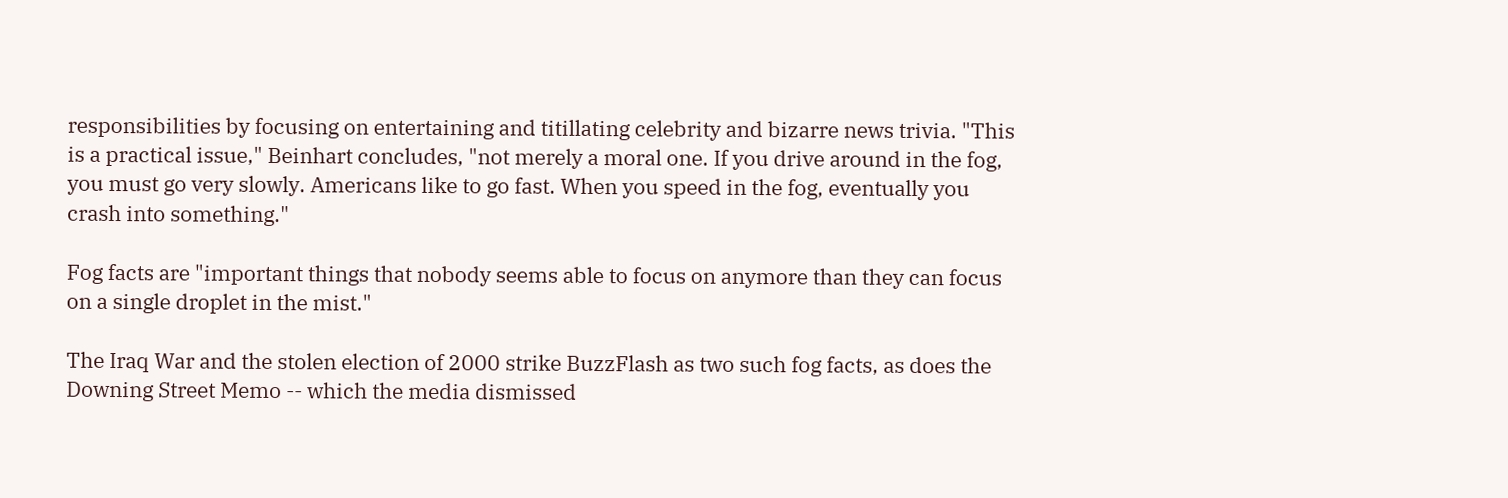responsibilities by focusing on entertaining and titillating celebrity and bizarre news trivia. "This is a practical issue," Beinhart concludes, "not merely a moral one. If you drive around in the fog, you must go very slowly. Americans like to go fast. When you speed in the fog, eventually you crash into something."

Fog facts are "important things that nobody seems able to focus on anymore than they can focus on a single droplet in the mist."

The Iraq War and the stolen election of 2000 strike BuzzFlash as two such fog facts, as does the Downing Street Memo -- which the media dismissed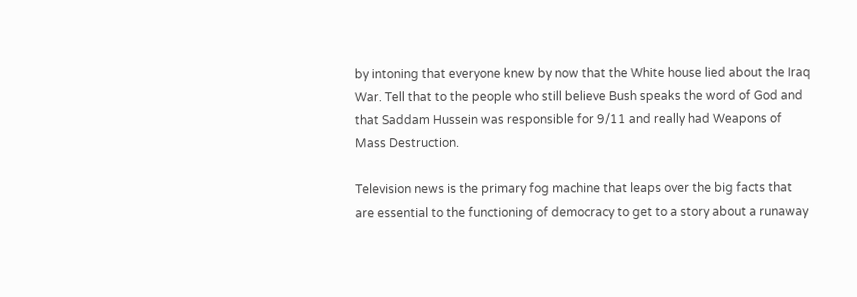by intoning that everyone knew by now that the White house lied about the Iraq War. Tell that to the people who still believe Bush speaks the word of God and that Saddam Hussein was responsible for 9/11 and really had Weapons of Mass Destruction.

Television news is the primary fog machine that leaps over the big facts that are essential to the functioning of democracy to get to a story about a runaway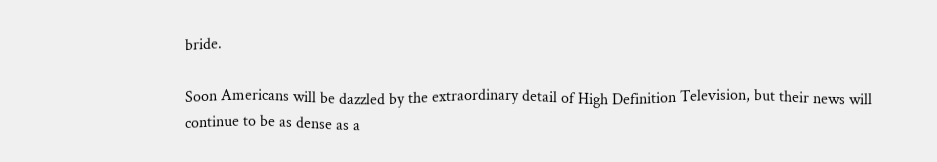bride.

Soon Americans will be dazzled by the extraordinary detail of High Definition Television, but their news will continue to be as dense as a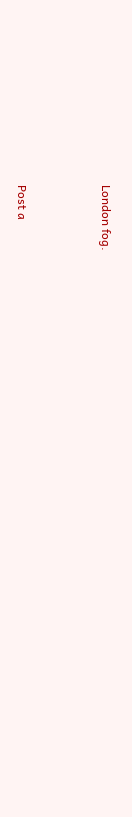London fog.



Post a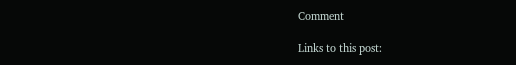Comment

Links to this post: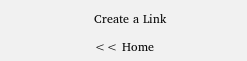Create a Link

<< Home